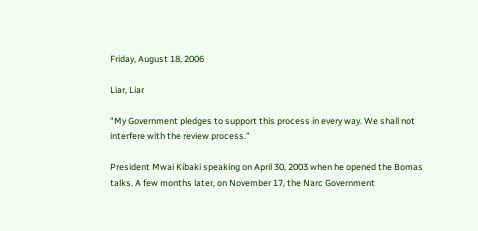Friday, August 18, 2006

Liar, Liar

"My Government pledges to support this process in every way. We shall not interfere with the review process.”

President Mwai Kibaki speaking on April 30, 2003 when he opened the Bomas talks. A few months later, on November 17, the Narc Government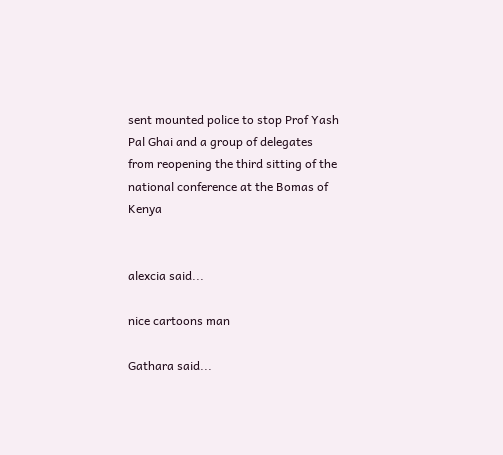sent mounted police to stop Prof Yash Pal Ghai and a group of delegates from reopening the third sitting of the national conference at the Bomas of Kenya


alexcia said...

nice cartoons man

Gathara said...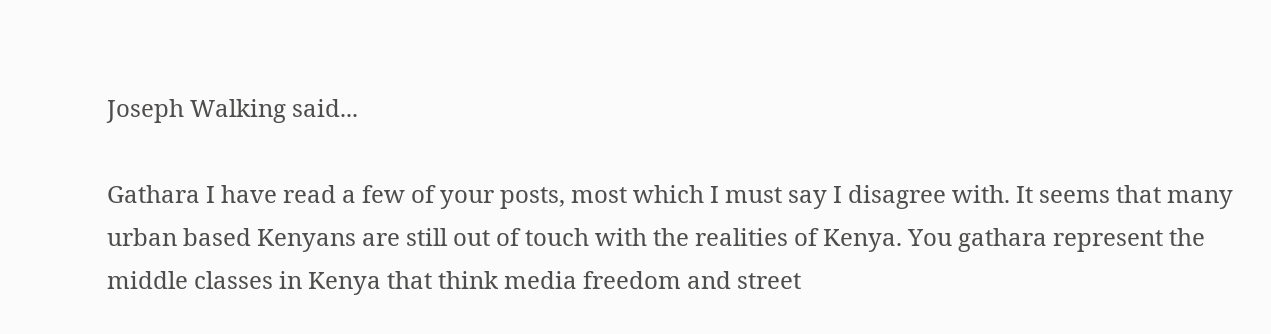Joseph Walking said...

Gathara I have read a few of your posts, most which I must say I disagree with. It seems that many urban based Kenyans are still out of touch with the realities of Kenya. You gathara represent the middle classes in Kenya that think media freedom and street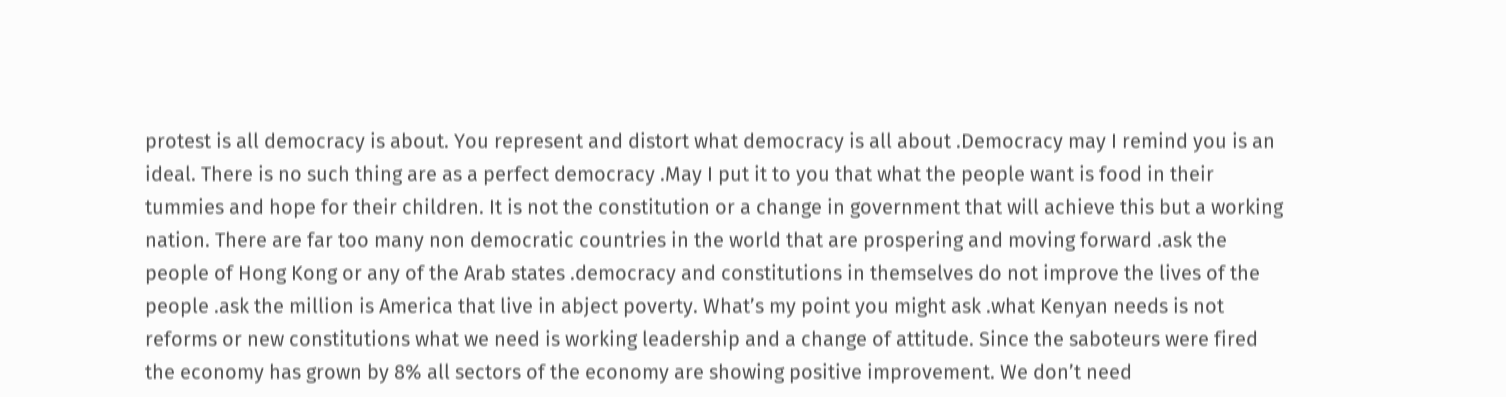protest is all democracy is about. You represent and distort what democracy is all about .Democracy may I remind you is an ideal. There is no such thing are as a perfect democracy .May I put it to you that what the people want is food in their tummies and hope for their children. It is not the constitution or a change in government that will achieve this but a working nation. There are far too many non democratic countries in the world that are prospering and moving forward .ask the people of Hong Kong or any of the Arab states .democracy and constitutions in themselves do not improve the lives of the people .ask the million is America that live in abject poverty. What’s my point you might ask .what Kenyan needs is not reforms or new constitutions what we need is working leadership and a change of attitude. Since the saboteurs were fired the economy has grown by 8% all sectors of the economy are showing positive improvement. We don’t need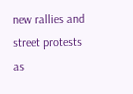new rallies and street protests as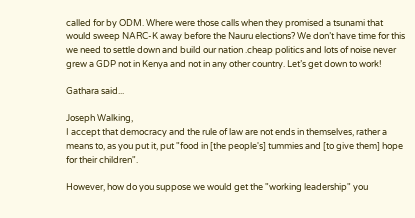called for by ODM. Where were those calls when they promised a tsunami that would sweep NARC-K away before the Nauru elections? We don’t have time for this we need to settle down and build our nation .cheap politics and lots of noise never grew a GDP not in Kenya and not in any other country. Let’s get down to work!

Gathara said...

Joseph Walking,
I accept that democracy and the rule of law are not ends in themselves, rather a means to, as you put it, put "food in [the people's] tummies and [to give them] hope for their children".

However, how do you suppose we would get the "working leadership" you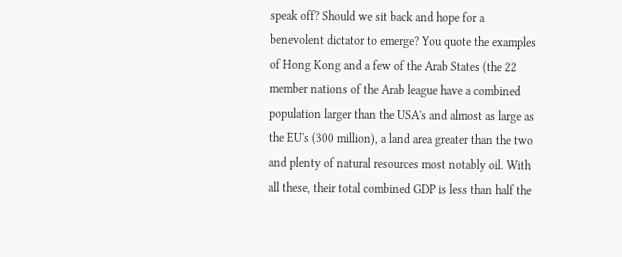speak off? Should we sit back and hope for a benevolent dictator to emerge? You quote the examples of Hong Kong and a few of the Arab States (the 22 member nations of the Arab league have a combined population larger than the USA's and almost as large as the EU's (300 million), a land area greater than the two and plenty of natural resources most notably oil. With all these, their total combined GDP is less than half the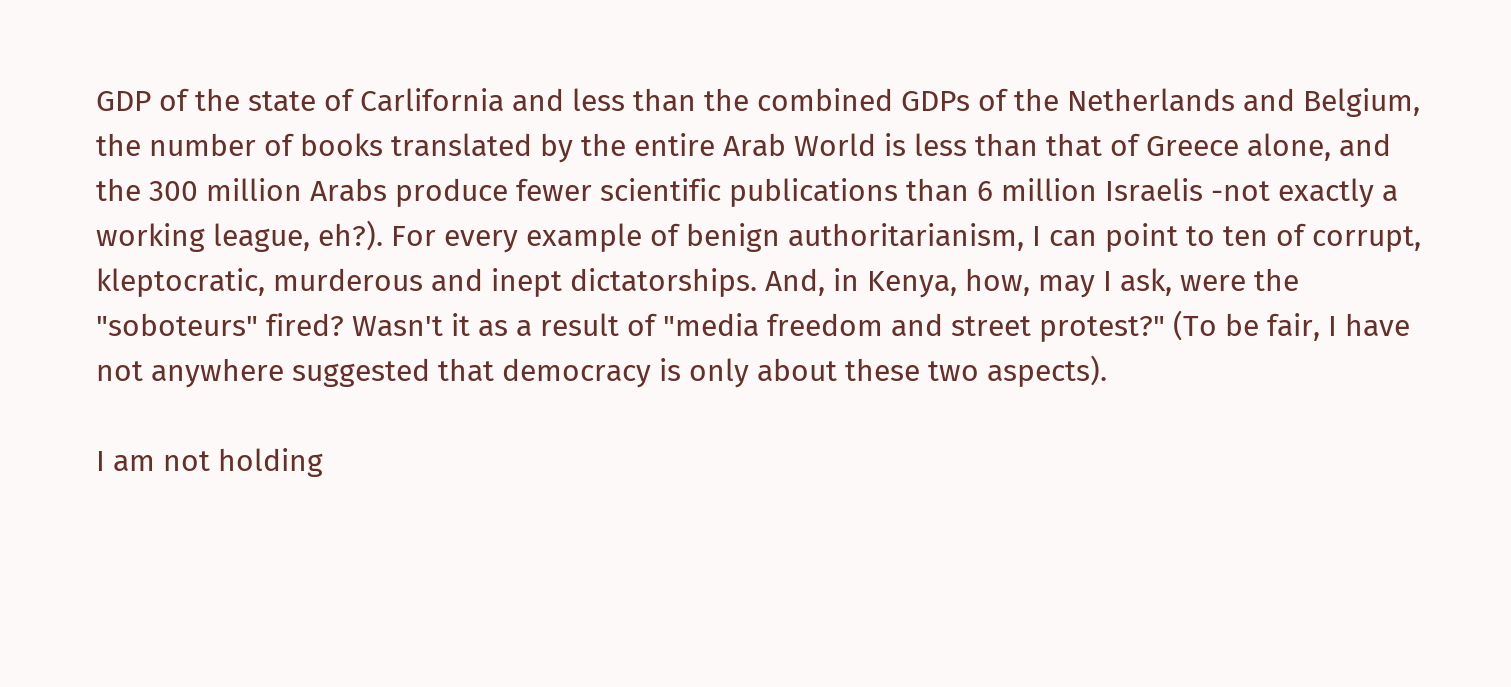GDP of the state of Carlifornia and less than the combined GDPs of the Netherlands and Belgium, the number of books translated by the entire Arab World is less than that of Greece alone, and the 300 million Arabs produce fewer scientific publications than 6 million Israelis -not exactly a working league, eh?). For every example of benign authoritarianism, I can point to ten of corrupt, kleptocratic, murderous and inept dictatorships. And, in Kenya, how, may I ask, were the "soboteurs" fired? Wasn't it as a result of "media freedom and street protest?" (To be fair, I have not anywhere suggested that democracy is only about these two aspects).

I am not holding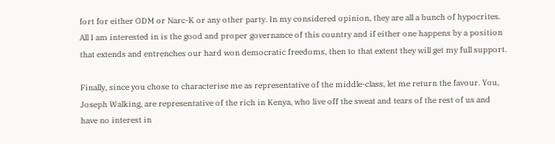fort for either ODM or Narc-K or any other party. In my considered opinion, they are all a bunch of hypocrites. All I am interested in is the good and proper governance of this country and if either one happens by a position that extends and entrenches our hard won democratic freedoms, then to that extent they will get my full support.

Finally, since you chose to characterise me as representative of the middle-class, let me return the favour. You, Joseph Walking, are representative of the rich in Kenya, who live off the sweat and tears of the rest of us and have no interest in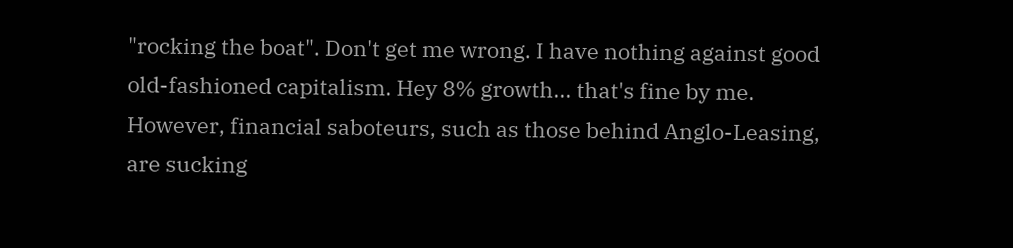"rocking the boat". Don't get me wrong. I have nothing against good old-fashioned capitalism. Hey 8% growth... that's fine by me. However, financial saboteurs, such as those behind Anglo-Leasing, are sucking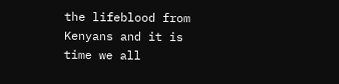the lifeblood from Kenyans and it is time we all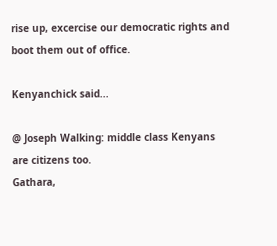rise up, excercise our democratic rights and boot them out of office.

Kenyanchick said...

@ Joseph Walking: middle class Kenyans are citizens too.
Gathara,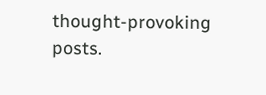thought-provoking posts.